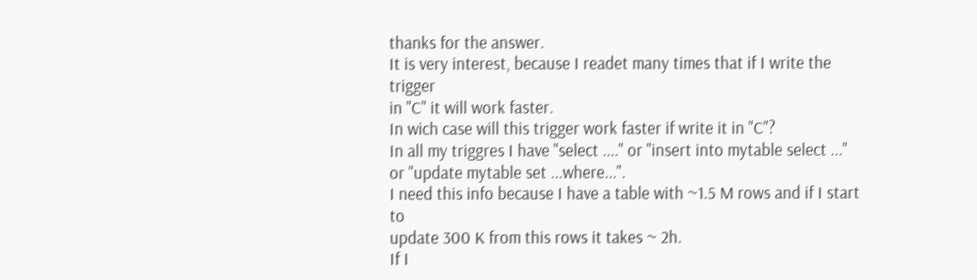thanks for the answer.
It is very interest, because I readet many times that if I write the trigger
in "C" it will work faster.
In wich case will this trigger work faster if write it in "C"?
In all my triggres I have "select ...." or "insert into mytable select ..."
or "update mytable set ...where...".
I need this info because I have a table with ~1.5 M rows and if I start to
update 300 K from this rows it takes ~ 2h.
If I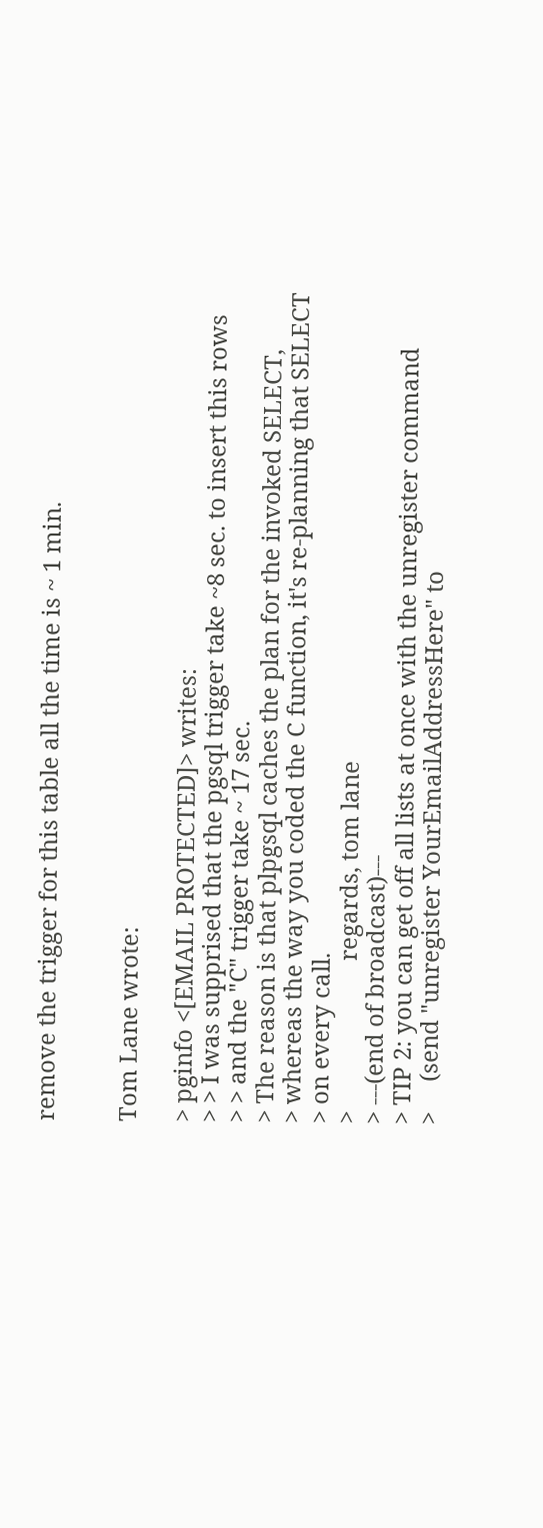remove the trigger for this table all the time is ~ 1 min.


Tom Lane wrote:

> pginfo <[EMAIL PROTECTED]> writes:
> > I was supprised that the pgsql trigger take ~8 sec. to insert this rows
> > and the "C" trigger take ~ 17 sec.
> The reason is that plpgsql caches the plan for the invoked SELECT,
> whereas the way you coded the C function, it's re-planning that SELECT
> on every call.
>                         regards, tom lane
> ---(end of broadcast)---
> TIP 2: you can get off all lists at once with the unregister command
>     (send "unregister YourEmailAddressHere" to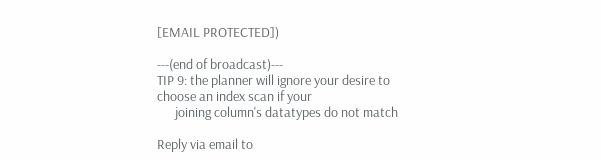[EMAIL PROTECTED])

---(end of broadcast)---
TIP 9: the planner will ignore your desire to choose an index scan if your
      joining column's datatypes do not match

Reply via email to